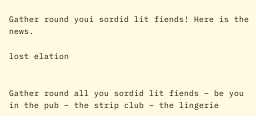Gather round youi sordid lit fiends! Here is the news.

lost elation


Gather round all you sordid lit fiends – be you in the pub – the strip club – the lingerie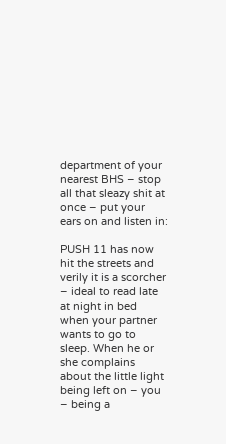department of your nearest BHS – stop all that sleazy shit at once – put your ears on and listen in:

PUSH 11 has now hit the streets and verily it is a scorcher – ideal to read late at night in bed when your partner wants to go to sleep. When he or she complains about the little light being left on – you – being a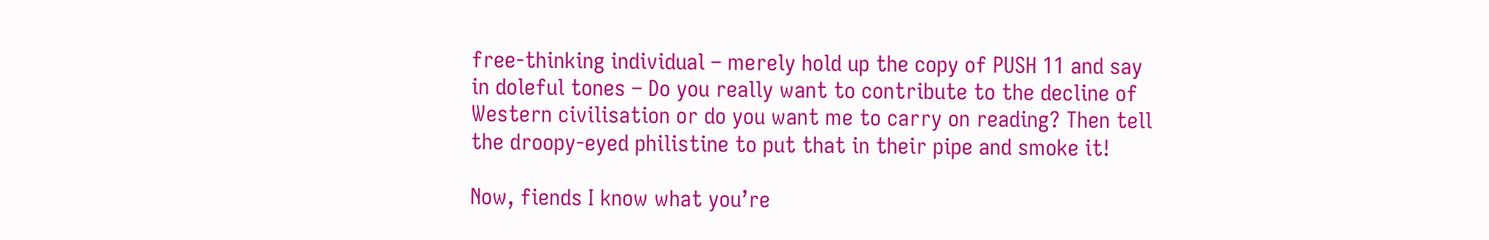free-thinking individual – merely hold up the copy of PUSH 11 and say in doleful tones – Do you really want to contribute to the decline of Western civilisation or do you want me to carry on reading? Then tell the droopy-eyed philistine to put that in their pipe and smoke it!

Now, fiends I know what you’re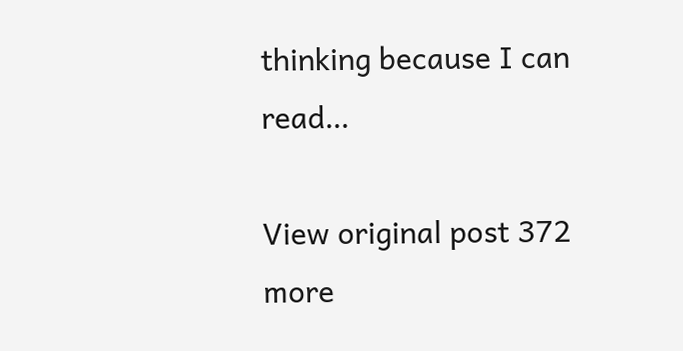thinking because I can read…

View original post 372 more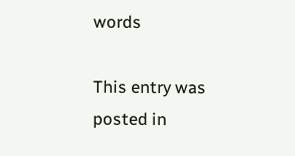words

This entry was posted in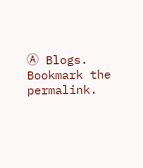Ⓐ Blogs. Bookmark the permalink.